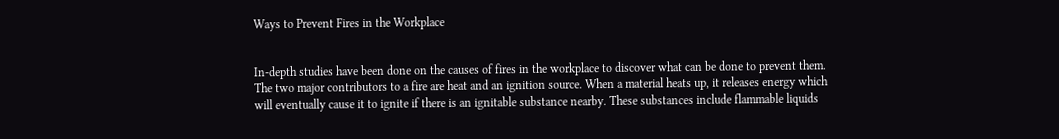Ways to Prevent Fires in the Workplace


In-depth studies have been done on the causes of fires in the workplace to discover what can be done to prevent them. The two major contributors to a fire are heat and an ignition source. When a material heats up, it releases energy which will eventually cause it to ignite if there is an ignitable substance nearby. These substances include flammable liquids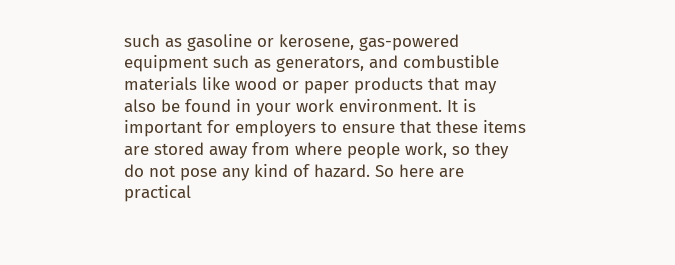such as gasoline or kerosene, gas-powered equipment such as generators, and combustible materials like wood or paper products that may also be found in your work environment. It is important for employers to ensure that these items are stored away from where people work, so they do not pose any kind of hazard. So here are practical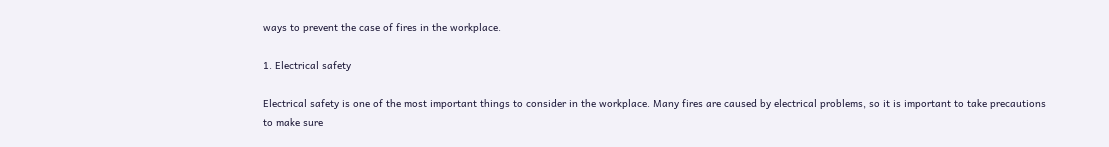ways to prevent the case of fires in the workplace.

1. Electrical safety

Electrical safety is one of the most important things to consider in the workplace. Many fires are caused by electrical problems, so it is important to take precautions to make sure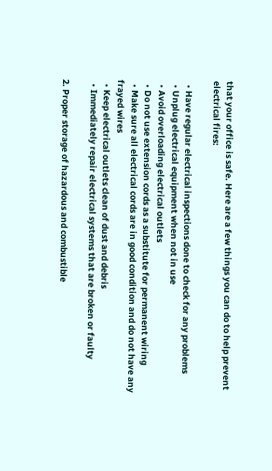that your office is safe. Here are a few things you can do to help prevent electrical fires:

  • Have regular electrical inspections done to check for any problems
  • Unplug electrical equipment when not in use
  • Avoid overloading electrical outlets
  • Do not use extension cords as a substitute for permanent wiring
  • Make sure all electrical cords are in good condition and do not have any frayed wires
  • Keep electrical outlets clean of dust and debris
  • Immediately repair electrical systems that are broken or faulty

2. Proper storage of hazardous and combustible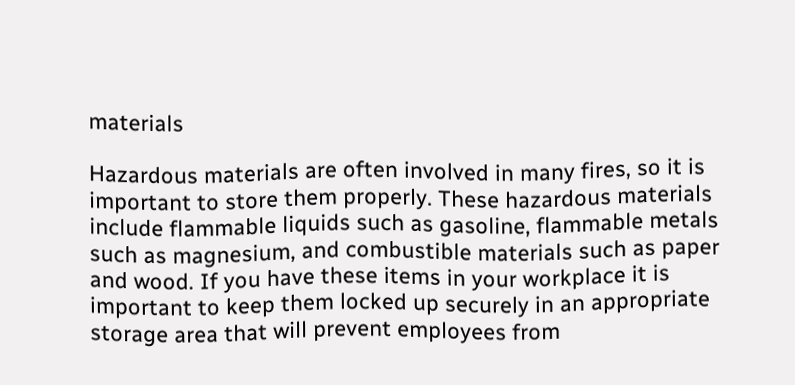materials

Hazardous materials are often involved in many fires, so it is important to store them properly. These hazardous materials include flammable liquids such as gasoline, flammable metals such as magnesium, and combustible materials such as paper and wood. If you have these items in your workplace it is important to keep them locked up securely in an appropriate storage area that will prevent employees from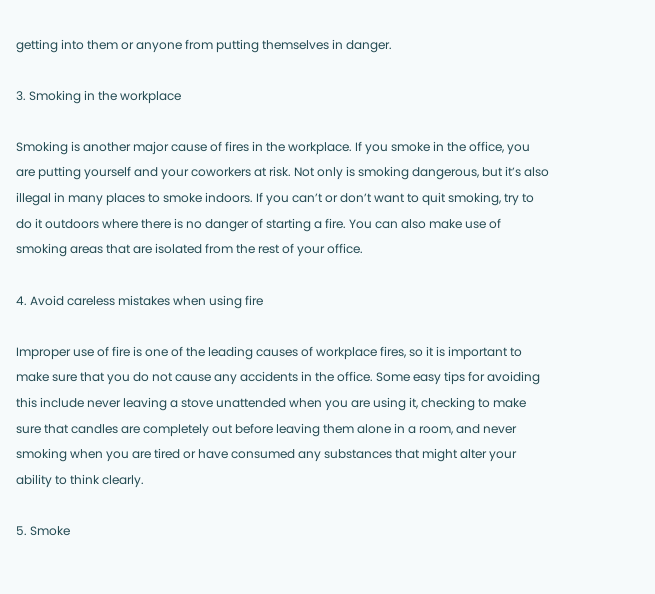getting into them or anyone from putting themselves in danger.

3. Smoking in the workplace

Smoking is another major cause of fires in the workplace. If you smoke in the office, you are putting yourself and your coworkers at risk. Not only is smoking dangerous, but it’s also illegal in many places to smoke indoors. If you can’t or don’t want to quit smoking, try to do it outdoors where there is no danger of starting a fire. You can also make use of smoking areas that are isolated from the rest of your office.

4. Avoid careless mistakes when using fire

Improper use of fire is one of the leading causes of workplace fires, so it is important to make sure that you do not cause any accidents in the office. Some easy tips for avoiding this include never leaving a stove unattended when you are using it, checking to make sure that candles are completely out before leaving them alone in a room, and never smoking when you are tired or have consumed any substances that might alter your ability to think clearly.

5. Smoke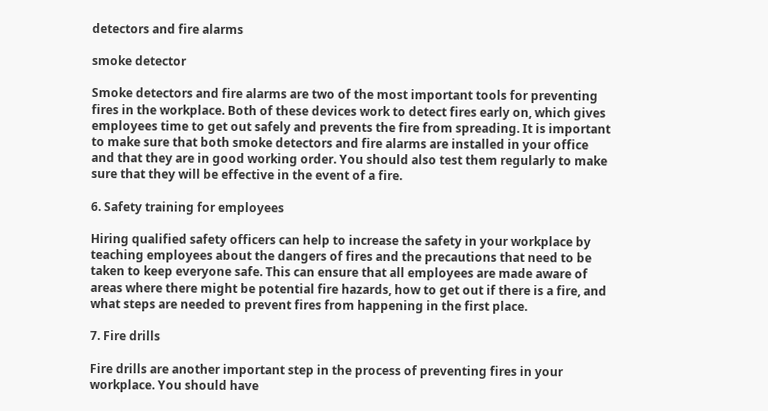detectors and fire alarms

smoke detector

Smoke detectors and fire alarms are two of the most important tools for preventing fires in the workplace. Both of these devices work to detect fires early on, which gives employees time to get out safely and prevents the fire from spreading. It is important to make sure that both smoke detectors and fire alarms are installed in your office and that they are in good working order. You should also test them regularly to make sure that they will be effective in the event of a fire.

6. Safety training for employees

Hiring qualified safety officers can help to increase the safety in your workplace by teaching employees about the dangers of fires and the precautions that need to be taken to keep everyone safe. This can ensure that all employees are made aware of areas where there might be potential fire hazards, how to get out if there is a fire, and what steps are needed to prevent fires from happening in the first place.

7. Fire drills

Fire drills are another important step in the process of preventing fires in your workplace. You should have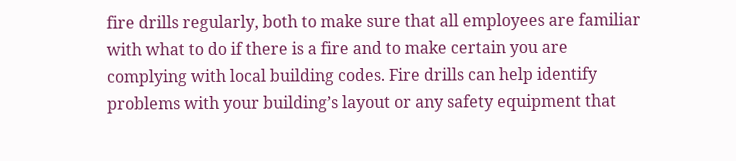fire drills regularly, both to make sure that all employees are familiar with what to do if there is a fire and to make certain you are complying with local building codes. Fire drills can help identify problems with your building’s layout or any safety equipment that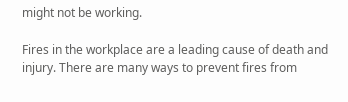might not be working.

Fires in the workplace are a leading cause of death and injury. There are many ways to prevent fires from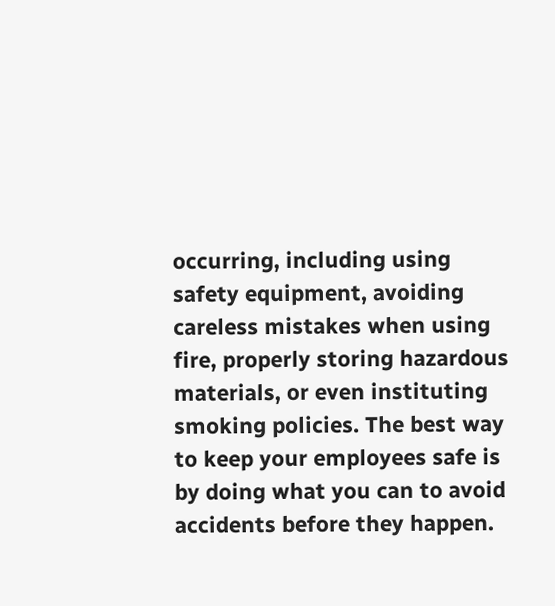occurring, including using safety equipment, avoiding careless mistakes when using fire, properly storing hazardous materials, or even instituting smoking policies. The best way to keep your employees safe is by doing what you can to avoid accidents before they happen.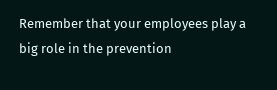Remember that your employees play a big role in the prevention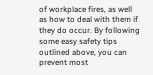of workplace fires, as well as how to deal with them if they do occur. By following some easy safety tips outlined above, you can prevent most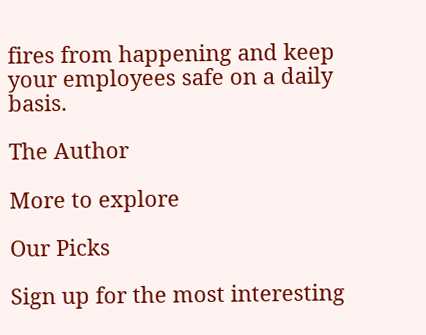fires from happening and keep your employees safe on a daily basis.

The Author

More to explore

Our Picks

Sign up for the most interesting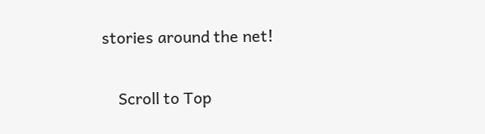stories around the net!

    Scroll to Top